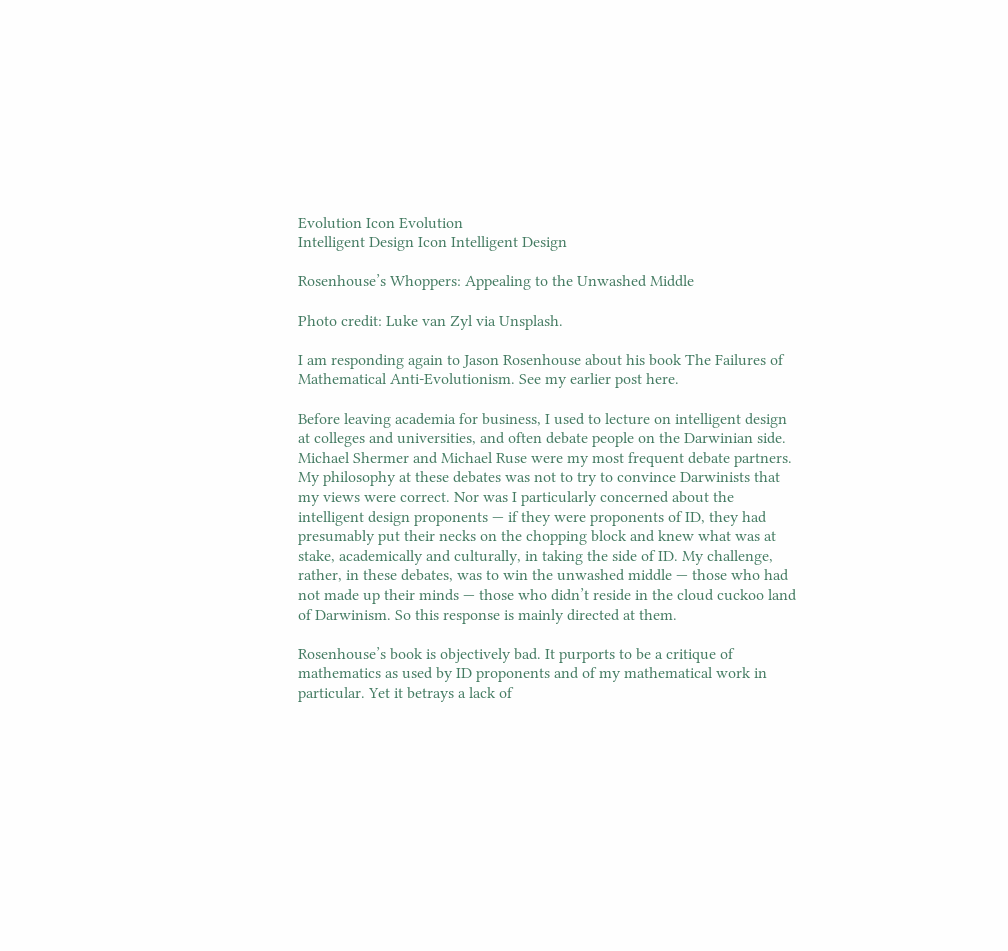Evolution Icon Evolution
Intelligent Design Icon Intelligent Design

Rosenhouse’s Whoppers: Appealing to the Unwashed Middle

Photo credit: Luke van Zyl via Unsplash.

I am responding again to Jason Rosenhouse about his book The Failures of Mathematical Anti-Evolutionism. See my earlier post here.

Before leaving academia for business, I used to lecture on intelligent design at colleges and universities, and often debate people on the Darwinian side. Michael Shermer and Michael Ruse were my most frequent debate partners. My philosophy at these debates was not to try to convince Darwinists that my views were correct. Nor was I particularly concerned about the intelligent design proponents — if they were proponents of ID, they had presumably put their necks on the chopping block and knew what was at stake, academically and culturally, in taking the side of ID. My challenge, rather, in these debates, was to win the unwashed middle — those who had not made up their minds — those who didn’t reside in the cloud cuckoo land of Darwinism. So this response is mainly directed at them.

Rosenhouse’s book is objectively bad. It purports to be a critique of mathematics as used by ID proponents and of my mathematical work in particular. Yet it betrays a lack of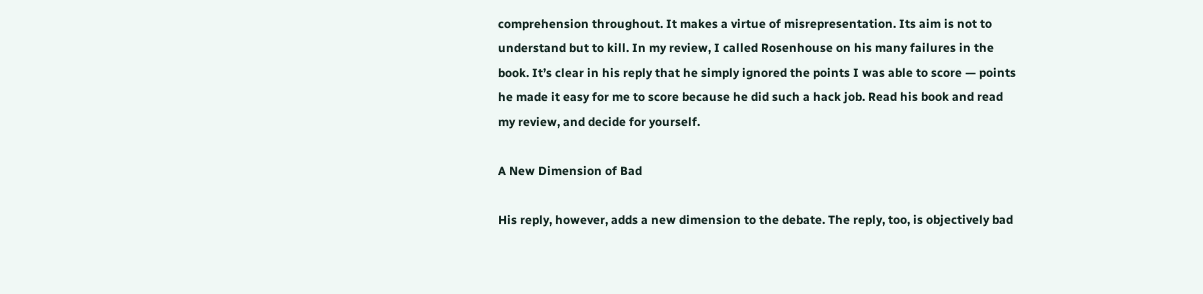comprehension throughout. It makes a virtue of misrepresentation. Its aim is not to understand but to kill. In my review, I called Rosenhouse on his many failures in the book. It’s clear in his reply that he simply ignored the points I was able to score — points he made it easy for me to score because he did such a hack job. Read his book and read my review, and decide for yourself.

A New Dimension of Bad

His reply, however, adds a new dimension to the debate. The reply, too, is objectively bad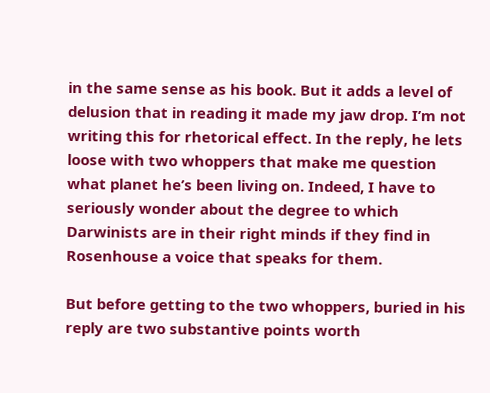in the same sense as his book. But it adds a level of delusion that in reading it made my jaw drop. I’m not writing this for rhetorical effect. In the reply, he lets loose with two whoppers that make me question what planet he’s been living on. Indeed, I have to seriously wonder about the degree to which Darwinists are in their right minds if they find in Rosenhouse a voice that speaks for them.

But before getting to the two whoppers, buried in his reply are two substantive points worth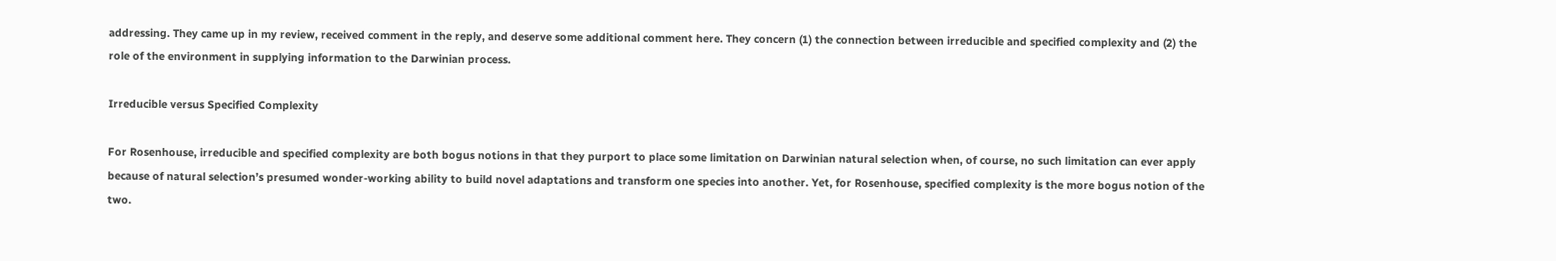addressing. They came up in my review, received comment in the reply, and deserve some additional comment here. They concern (1) the connection between irreducible and specified complexity and (2) the role of the environment in supplying information to the Darwinian process.

Irreducible versus Specified Complexity

For Rosenhouse, irreducible and specified complexity are both bogus notions in that they purport to place some limitation on Darwinian natural selection when, of course, no such limitation can ever apply because of natural selection’s presumed wonder-working ability to build novel adaptations and transform one species into another. Yet, for Rosenhouse, specified complexity is the more bogus notion of the two.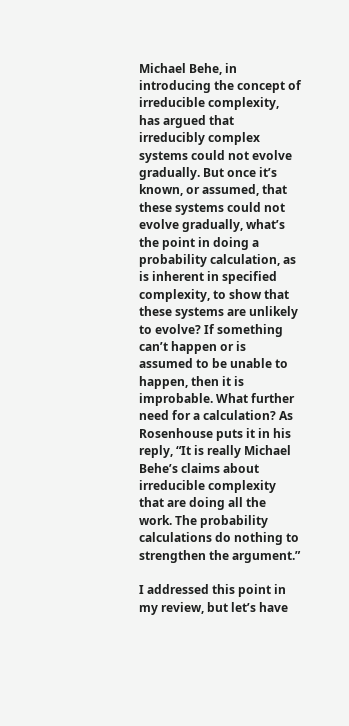Michael Behe, in introducing the concept of irreducible complexity, has argued that irreducibly complex systems could not evolve gradually. But once it’s known, or assumed, that these systems could not evolve gradually, what’s the point in doing a probability calculation, as is inherent in specified complexity, to show that these systems are unlikely to evolve? If something can’t happen or is assumed to be unable to happen, then it is improbable. What further need for a calculation? As Rosenhouse puts it in his reply, “It is really Michael Behe’s claims about irreducible complexity that are doing all the work. The probability calculations do nothing to strengthen the argument.”

I addressed this point in my review, but let’s have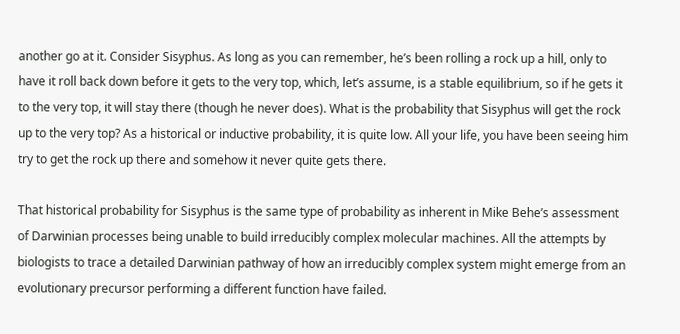another go at it. Consider Sisyphus. As long as you can remember, he’s been rolling a rock up a hill, only to have it roll back down before it gets to the very top, which, let’s assume, is a stable equilibrium, so if he gets it to the very top, it will stay there (though he never does). What is the probability that Sisyphus will get the rock up to the very top? As a historical or inductive probability, it is quite low. All your life, you have been seeing him try to get the rock up there and somehow it never quite gets there.

That historical probability for Sisyphus is the same type of probability as inherent in Mike Behe’s assessment of Darwinian processes being unable to build irreducibly complex molecular machines. All the attempts by biologists to trace a detailed Darwinian pathway of how an irreducibly complex system might emerge from an evolutionary precursor performing a different function have failed.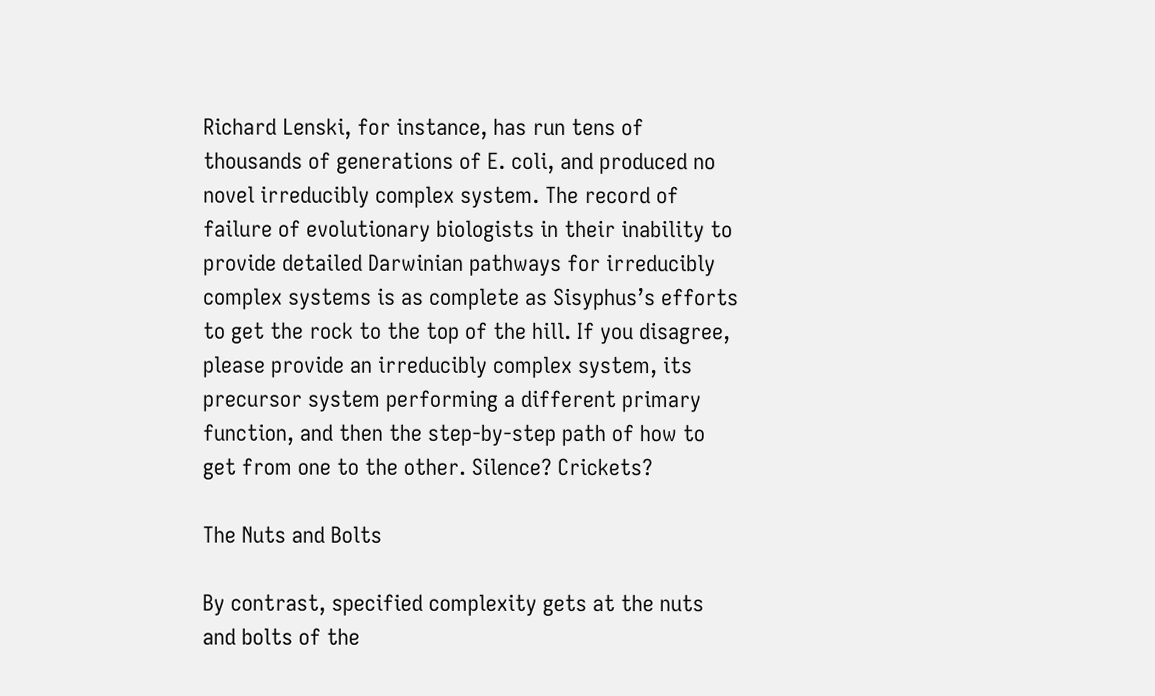Richard Lenski, for instance, has run tens of thousands of generations of E. coli, and produced no novel irreducibly complex system. The record of failure of evolutionary biologists in their inability to provide detailed Darwinian pathways for irreducibly complex systems is as complete as Sisyphus’s efforts to get the rock to the top of the hill. If you disagree, please provide an irreducibly complex system, its precursor system performing a different primary function, and then the step-by-step path of how to get from one to the other. Silence? Crickets?

The Nuts and Bolts

By contrast, specified complexity gets at the nuts and bolts of the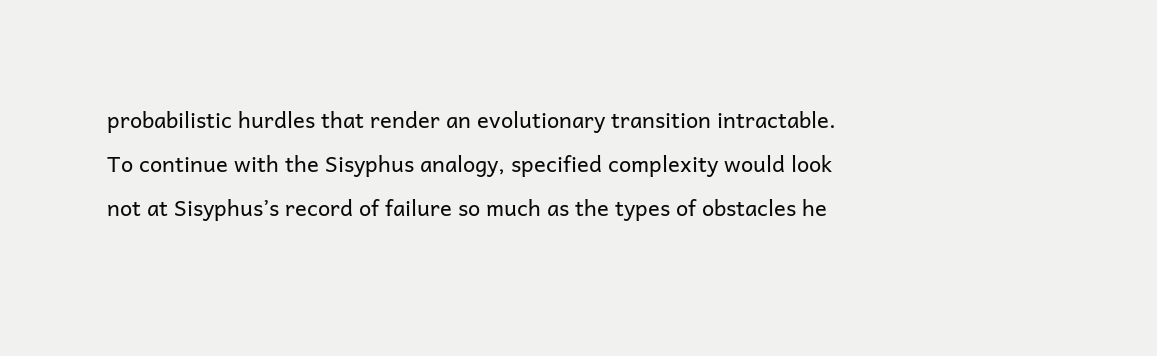probabilistic hurdles that render an evolutionary transition intractable. To continue with the Sisyphus analogy, specified complexity would look not at Sisyphus’s record of failure so much as the types of obstacles he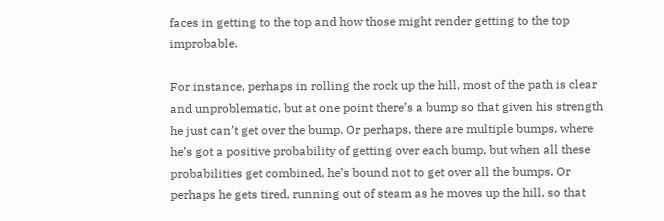faces in getting to the top and how those might render getting to the top improbable.

For instance, perhaps in rolling the rock up the hill, most of the path is clear and unproblematic, but at one point there’s a bump so that given his strength he just can’t get over the bump. Or perhaps, there are multiple bumps, where he’s got a positive probability of getting over each bump, but when all these probabilities get combined, he’s bound not to get over all the bumps. Or perhaps he gets tired, running out of steam as he moves up the hill, so that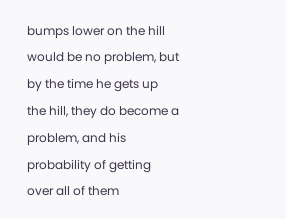bumps lower on the hill would be no problem, but by the time he gets up the hill, they do become a problem, and his probability of getting over all of them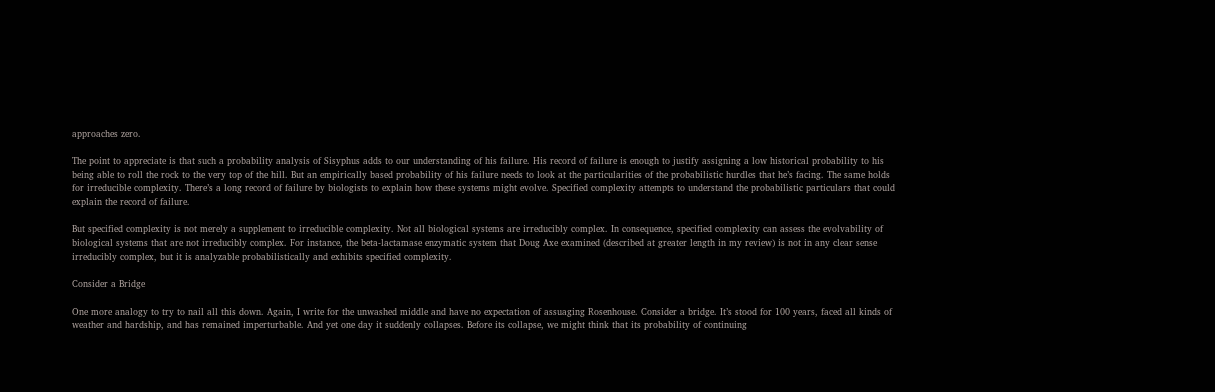approaches zero.

The point to appreciate is that such a probability analysis of Sisyphus adds to our understanding of his failure. His record of failure is enough to justify assigning a low historical probability to his being able to roll the rock to the very top of the hill. But an empirically based probability of his failure needs to look at the particularities of the probabilistic hurdles that he’s facing. The same holds for irreducible complexity. There’s a long record of failure by biologists to explain how these systems might evolve. Specified complexity attempts to understand the probabilistic particulars that could explain the record of failure.

But specified complexity is not merely a supplement to irreducible complexity. Not all biological systems are irreducibly complex. In consequence, specified complexity can assess the evolvability of biological systems that are not irreducibly complex. For instance, the beta-lactamase enzymatic system that Doug Axe examined (described at greater length in my review) is not in any clear sense irreducibly complex, but it is analyzable probabilistically and exhibits specified complexity.

Consider a Bridge

One more analogy to try to nail all this down. Again, I write for the unwashed middle and have no expectation of assuaging Rosenhouse. Consider a bridge. It’s stood for 100 years, faced all kinds of weather and hardship, and has remained imperturbable. And yet one day it suddenly collapses. Before its collapse, we might think that its probability of continuing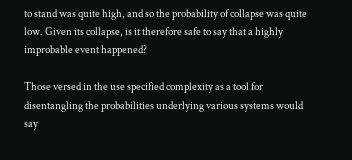to stand was quite high, and so the probability of collapse was quite low. Given its collapse, is it therefore safe to say that a highly improbable event happened?

Those versed in the use specified complexity as a tool for disentangling the probabilities underlying various systems would say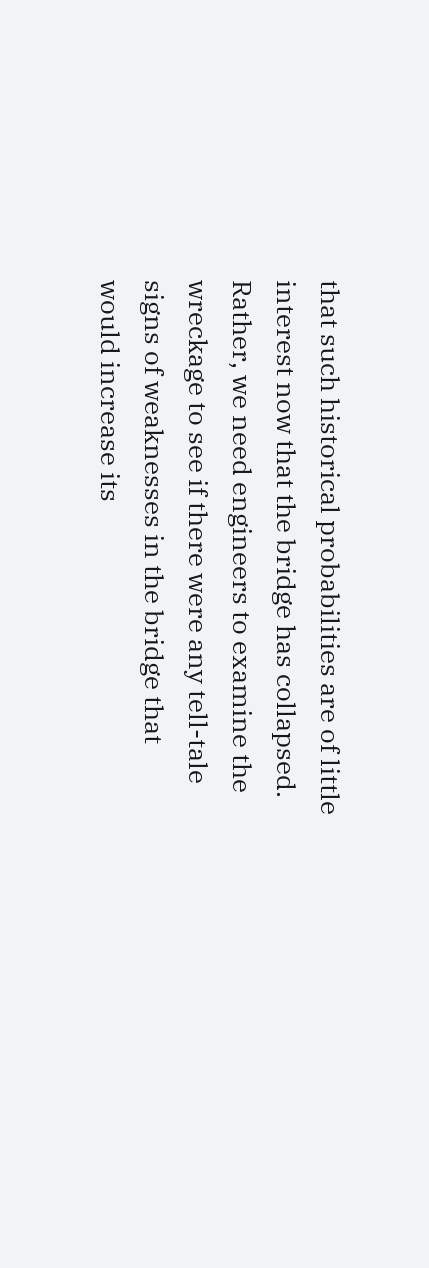that such historical probabilities are of little interest now that the bridge has collapsed. Rather, we need engineers to examine the wreckage to see if there were any tell-tale signs of weaknesses in the bridge that would increase its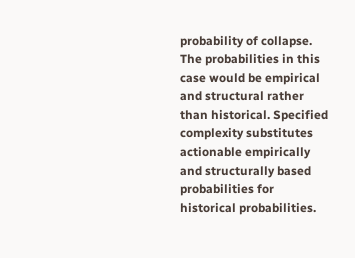probability of collapse. The probabilities in this case would be empirical and structural rather than historical. Specified complexity substitutes actionable empirically and structurally based probabilities for historical probabilities.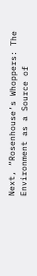Next, “Rosenhouse’s Whoppers: The Environment as a Source of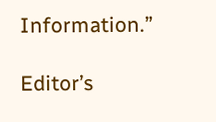Information.”

Editor’s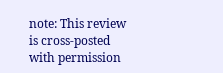note: This review is cross-posted with permission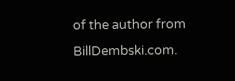of the author from BillDembski.com.